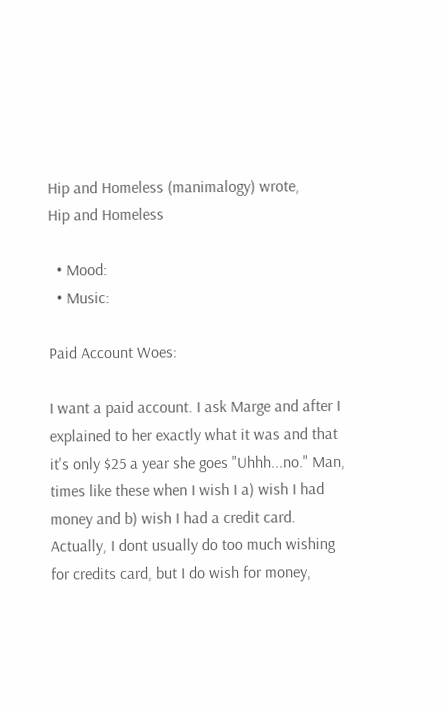Hip and Homeless (manimalogy) wrote,
Hip and Homeless

  • Mood:
  • Music:

Paid Account Woes:

I want a paid account. I ask Marge and after I explained to her exactly what it was and that it's only $25 a year she goes "Uhhh...no." Man, times like these when I wish I a) wish I had money and b) wish I had a credit card. Actually, I dont usually do too much wishing for credits card, but I do wish for money,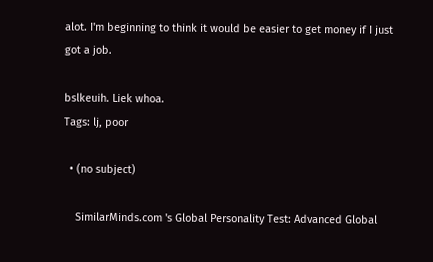alot. I'm beginning to think it would be easier to get money if I just got a job.

bslkeuih. Liek whoa.
Tags: lj, poor

  • (no subject)

    SimilarMinds.com 's Global Personality Test: Advanced Global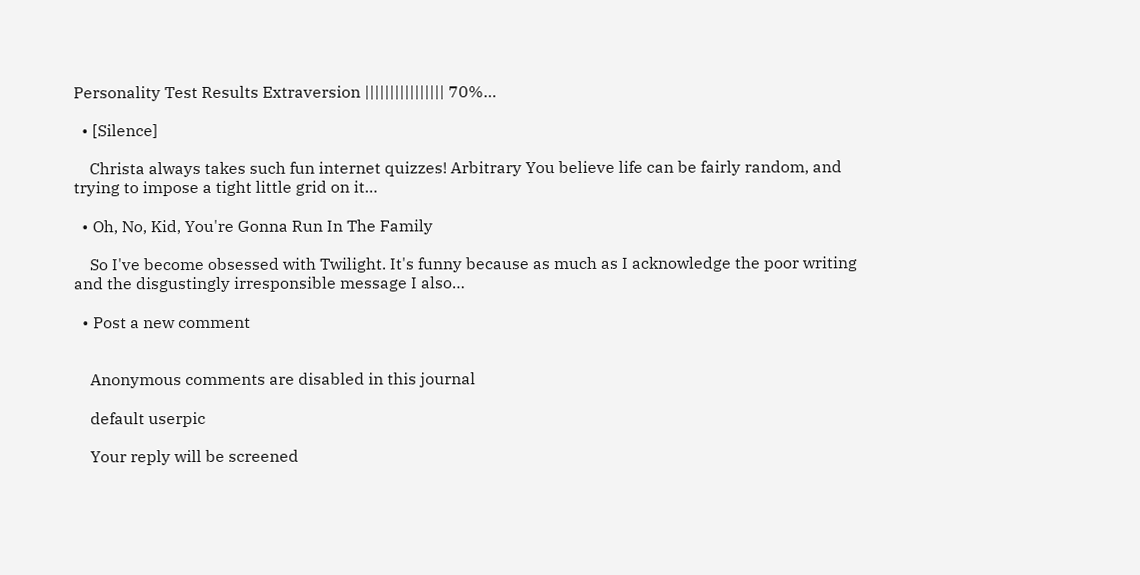Personality Test Results Extraversion |||||||||||||||| 70%…

  • [Silence]

    Christa always takes such fun internet quizzes! Arbitrary You believe life can be fairly random, and trying to impose a tight little grid on it…

  • Oh, No, Kid, You're Gonna Run In The Family

    So I've become obsessed with Twilight. It's funny because as much as I acknowledge the poor writing and the disgustingly irresponsible message I also…

  • Post a new comment


    Anonymous comments are disabled in this journal

    default userpic

    Your reply will be screened